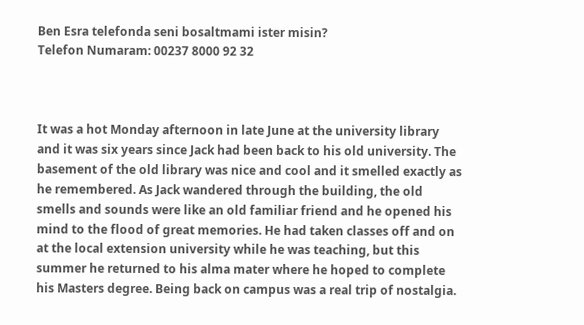Ben Esra telefonda seni bosaltmami ister misin?
Telefon Numaram: 00237 8000 92 32



It was a hot Monday afternoon in late June at the university library and it was six years since Jack had been back to his old university. The basement of the old library was nice and cool and it smelled exactly as he remembered. As Jack wandered through the building, the old smells and sounds were like an old familiar friend and he opened his mind to the flood of great memories. He had taken classes off and on at the local extension university while he was teaching, but this summer he returned to his alma mater where he hoped to complete his Masters degree. Being back on campus was a real trip of nostalgia.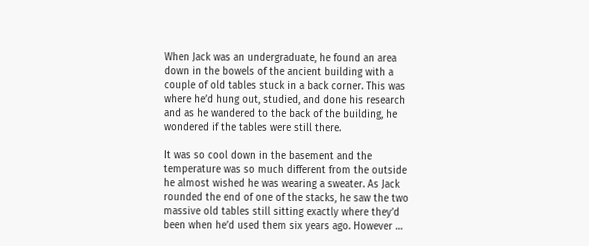When Jack was an undergraduate, he found an area down in the bowels of the ancient building with a couple of old tables stuck in a back corner. This was where he’d hung out, studied, and done his research and as he wandered to the back of the building, he wondered if the tables were still there.

It was so cool down in the basement and the temperature was so much different from the outside he almost wished he was wearing a sweater. As Jack rounded the end of one of the stacks, he saw the two massive old tables still sitting exactly where they’d been when he’d used them six years ago. However …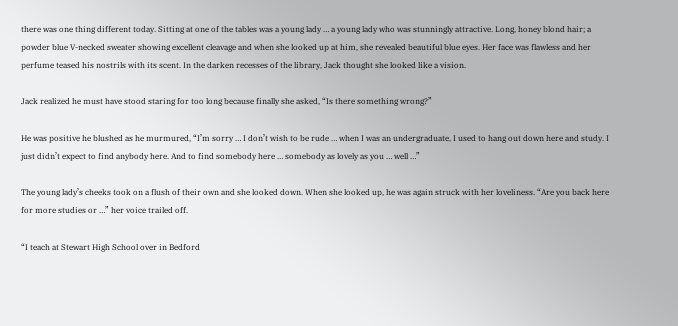there was one thing different today. Sitting at one of the tables was a young lady … a young lady who was stunningly attractive. Long, honey blond hair; a powder blue V-necked sweater showing excellent cleavage and when she looked up at him, she revealed beautiful blue eyes. Her face was flawless and her perfume teased his nostrils with its scent. In the darken recesses of the library, Jack thought she looked like a vision.

Jack realized he must have stood staring for too long because finally she asked, “Is there something wrong?”

He was positive he blushed as he murmured, “I’m sorry … I don’t wish to be rude … when I was an undergraduate, I used to hang out down here and study. I just didn’t expect to find anybody here. And to find somebody here … somebody as lovely as you … well …”

The young lady’s cheeks took on a flush of their own and she looked down. When she looked up, he was again struck with her loveliness. “Are you back here for more studies or …” her voice trailed off.

“I teach at Stewart High School over in Bedford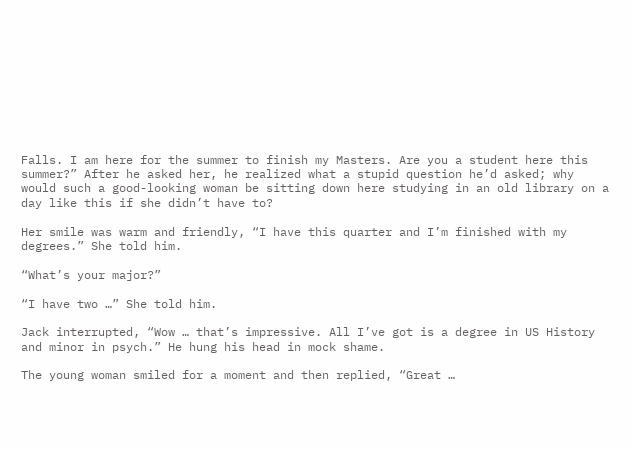Falls. I am here for the summer to finish my Masters. Are you a student here this summer?” After he asked her, he realized what a stupid question he’d asked; why would such a good-looking woman be sitting down here studying in an old library on a day like this if she didn’t have to?

Her smile was warm and friendly, “I have this quarter and I’m finished with my degrees.” She told him.

“What’s your major?”

“I have two …” She told him.

Jack interrupted, “Wow … that’s impressive. All I’ve got is a degree in US History and minor in psych.” He hung his head in mock shame.

The young woman smiled for a moment and then replied, “Great …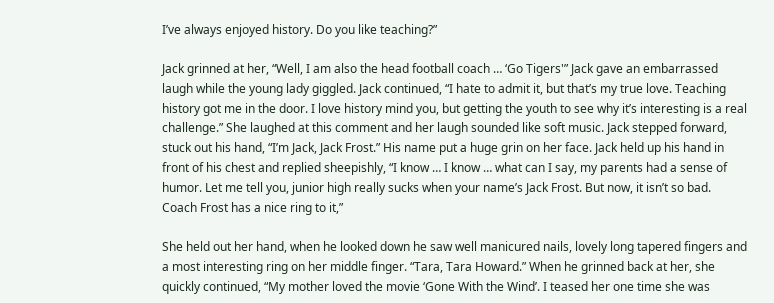I’ve always enjoyed history. Do you like teaching?”

Jack grinned at her, “Well, I am also the head football coach … ‘Go Tigers'” Jack gave an embarrassed laugh while the young lady giggled. Jack continued, “I hate to admit it, but that’s my true love. Teaching history got me in the door. I love history mind you, but getting the youth to see why it’s interesting is a real challenge.” She laughed at this comment and her laugh sounded like soft music. Jack stepped forward, stuck out his hand, “I’m Jack, Jack Frost.” His name put a huge grin on her face. Jack held up his hand in front of his chest and replied sheepishly, “I know … I know … what can I say, my parents had a sense of humor. Let me tell you, junior high really sucks when your name’s Jack Frost. But now, it isn’t so bad. Coach Frost has a nice ring to it,”

She held out her hand, when he looked down he saw well manicured nails, lovely long tapered fingers and a most interesting ring on her middle finger. “Tara, Tara Howard.” When he grinned back at her, she quickly continued, “My mother loved the movie ‘Gone With the Wind’. I teased her one time she was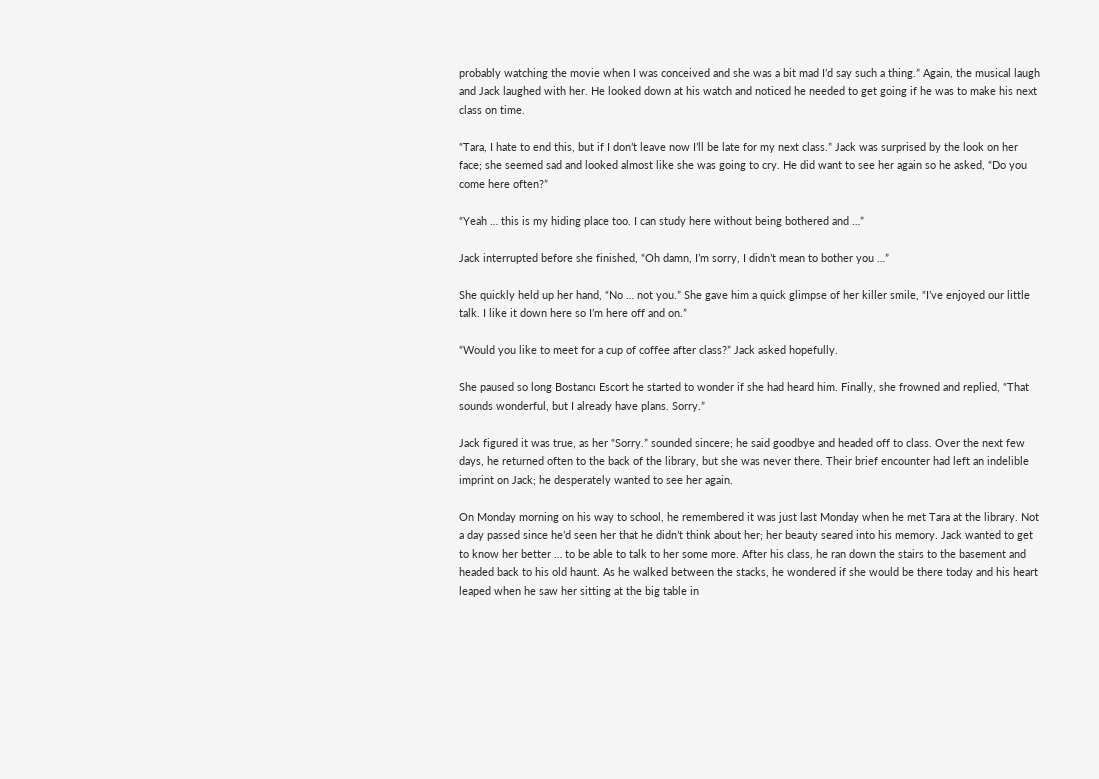probably watching the movie when I was conceived and she was a bit mad I’d say such a thing.” Again, the musical laugh and Jack laughed with her. He looked down at his watch and noticed he needed to get going if he was to make his next class on time.

“Tara, I hate to end this, but if I don’t leave now I’ll be late for my next class.” Jack was surprised by the look on her face; she seemed sad and looked almost like she was going to cry. He did want to see her again so he asked, “Do you come here often?”

“Yeah … this is my hiding place too. I can study here without being bothered and …”

Jack interrupted before she finished, “Oh damn, I’m sorry, I didn’t mean to bother you …”

She quickly held up her hand, “No … not you.” She gave him a quick glimpse of her killer smile, “I’ve enjoyed our little talk. I like it down here so I’m here off and on.”

“Would you like to meet for a cup of coffee after class?” Jack asked hopefully.

She paused so long Bostancı Escort he started to wonder if she had heard him. Finally, she frowned and replied, “That sounds wonderful, but I already have plans. Sorry.”

Jack figured it was true, as her “Sorry.” sounded sincere; he said goodbye and headed off to class. Over the next few days, he returned often to the back of the library, but she was never there. Their brief encounter had left an indelible imprint on Jack; he desperately wanted to see her again.

On Monday morning on his way to school, he remembered it was just last Monday when he met Tara at the library. Not a day passed since he’d seen her that he didn’t think about her; her beauty seared into his memory. Jack wanted to get to know her better … to be able to talk to her some more. After his class, he ran down the stairs to the basement and headed back to his old haunt. As he walked between the stacks, he wondered if she would be there today and his heart leaped when he saw her sitting at the big table in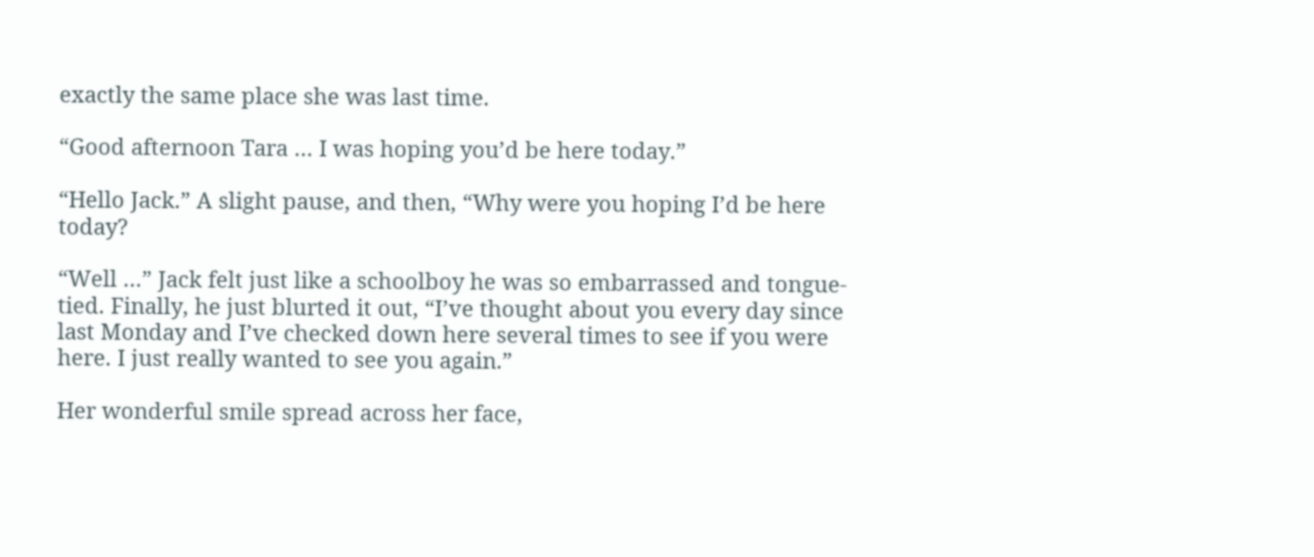exactly the same place she was last time.

“Good afternoon Tara … I was hoping you’d be here today.”

“Hello Jack.” A slight pause, and then, “Why were you hoping I’d be here today?

“Well …” Jack felt just like a schoolboy he was so embarrassed and tongue-tied. Finally, he just blurted it out, “I’ve thought about you every day since last Monday and I’ve checked down here several times to see if you were here. I just really wanted to see you again.”

Her wonderful smile spread across her face,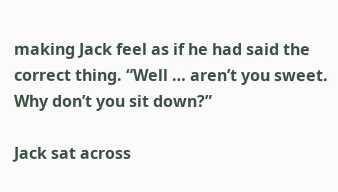making Jack feel as if he had said the correct thing. “Well … aren’t you sweet. Why don’t you sit down?”

Jack sat across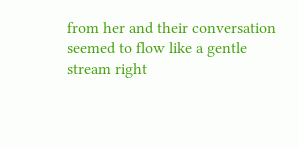from her and their conversation seemed to flow like a gentle stream right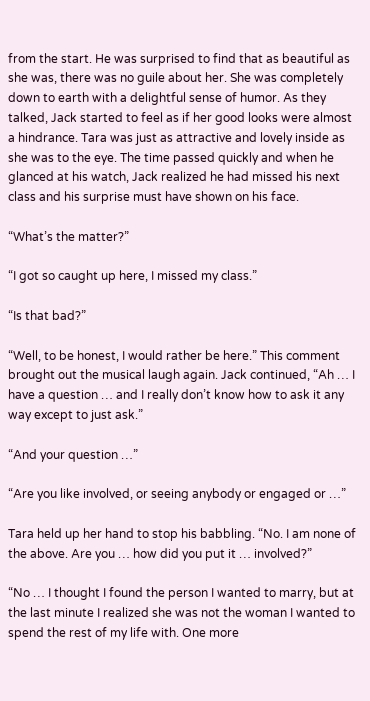from the start. He was surprised to find that as beautiful as she was, there was no guile about her. She was completely down to earth with a delightful sense of humor. As they talked, Jack started to feel as if her good looks were almost a hindrance. Tara was just as attractive and lovely inside as she was to the eye. The time passed quickly and when he glanced at his watch, Jack realized he had missed his next class and his surprise must have shown on his face.

“What’s the matter?”

“I got so caught up here, I missed my class.”

“Is that bad?”

“Well, to be honest, I would rather be here.” This comment brought out the musical laugh again. Jack continued, “Ah … I have a question … and I really don’t know how to ask it any way except to just ask.”

“And your question …”

“Are you like involved, or seeing anybody or engaged or …”

Tara held up her hand to stop his babbling. “No. I am none of the above. Are you … how did you put it … involved?”

“No … I thought I found the person I wanted to marry, but at the last minute I realized she was not the woman I wanted to spend the rest of my life with. One more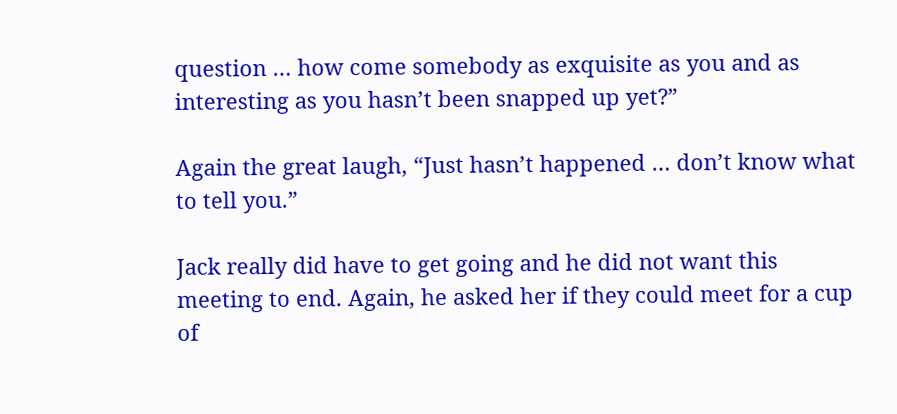question … how come somebody as exquisite as you and as interesting as you hasn’t been snapped up yet?”

Again the great laugh, “Just hasn’t happened … don’t know what to tell you.”

Jack really did have to get going and he did not want this meeting to end. Again, he asked her if they could meet for a cup of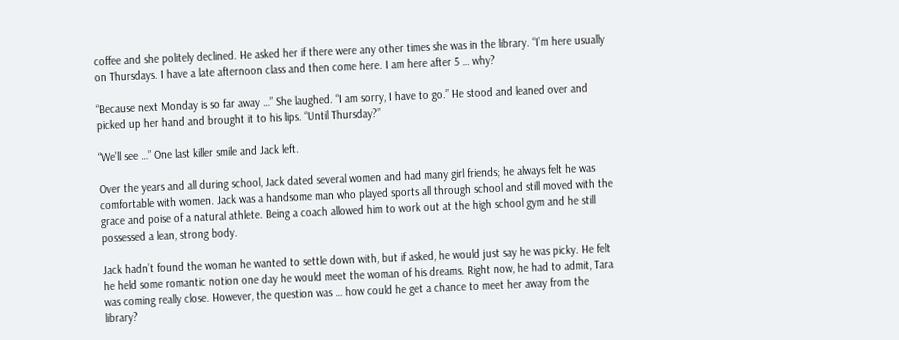coffee and she politely declined. He asked her if there were any other times she was in the library. “I’m here usually on Thursdays. I have a late afternoon class and then come here. I am here after 5 … why?

“Because next Monday is so far away …” She laughed. “I am sorry, I have to go.” He stood and leaned over and picked up her hand and brought it to his lips. “Until Thursday?”

“We’ll see …” One last killer smile and Jack left.

Over the years and all during school, Jack dated several women and had many girl friends; he always felt he was comfortable with women. Jack was a handsome man who played sports all through school and still moved with the grace and poise of a natural athlete. Being a coach allowed him to work out at the high school gym and he still possessed a lean, strong body.

Jack hadn’t found the woman he wanted to settle down with, but if asked, he would just say he was picky. He felt he held some romantic notion one day he would meet the woman of his dreams. Right now, he had to admit, Tara was coming really close. However, the question was … how could he get a chance to meet her away from the library?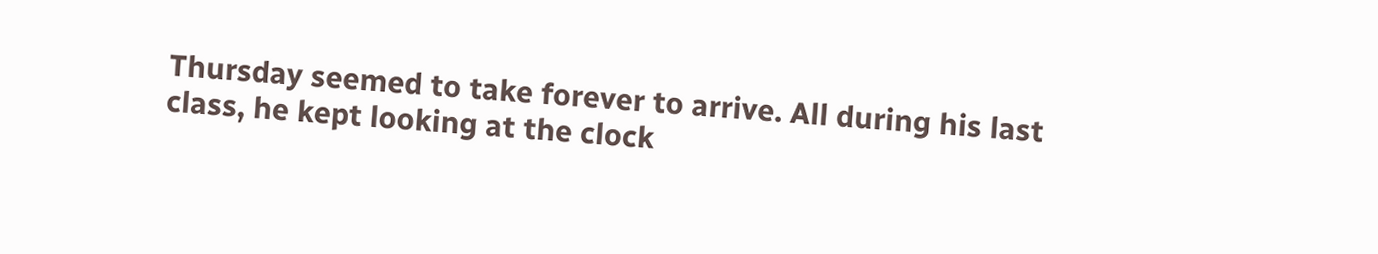Thursday seemed to take forever to arrive. All during his last class, he kept looking at the clock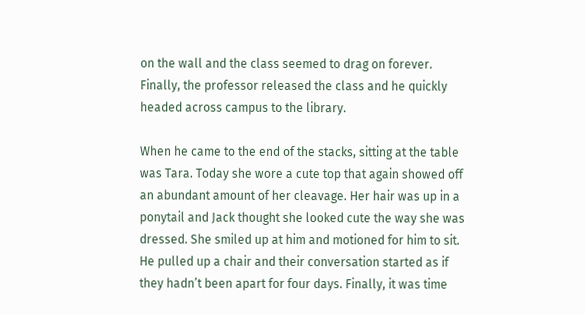on the wall and the class seemed to drag on forever. Finally, the professor released the class and he quickly headed across campus to the library.

When he came to the end of the stacks, sitting at the table was Tara. Today she wore a cute top that again showed off an abundant amount of her cleavage. Her hair was up in a ponytail and Jack thought she looked cute the way she was dressed. She smiled up at him and motioned for him to sit. He pulled up a chair and their conversation started as if they hadn’t been apart for four days. Finally, it was time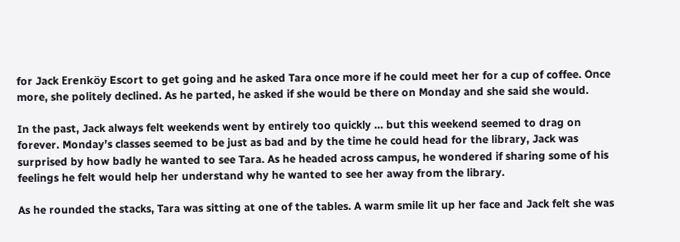for Jack Erenköy Escort to get going and he asked Tara once more if he could meet her for a cup of coffee. Once more, she politely declined. As he parted, he asked if she would be there on Monday and she said she would.

In the past, Jack always felt weekends went by entirely too quickly … but this weekend seemed to drag on forever. Monday’s classes seemed to be just as bad and by the time he could head for the library, Jack was surprised by how badly he wanted to see Tara. As he headed across campus, he wondered if sharing some of his feelings he felt would help her understand why he wanted to see her away from the library.

As he rounded the stacks, Tara was sitting at one of the tables. A warm smile lit up her face and Jack felt she was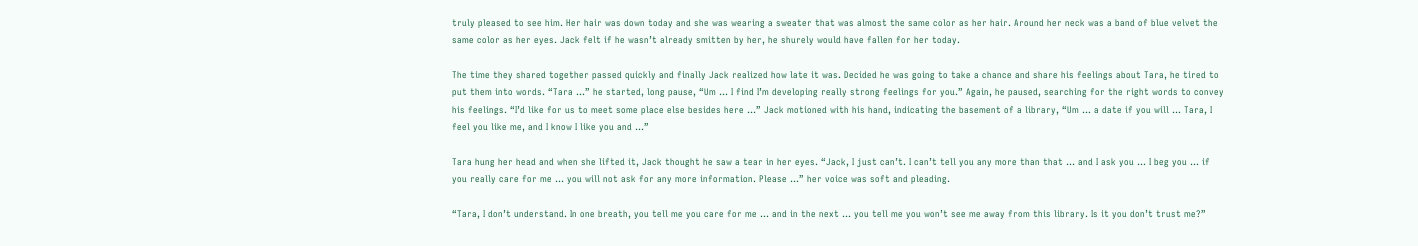truly pleased to see him. Her hair was down today and she was wearing a sweater that was almost the same color as her hair. Around her neck was a band of blue velvet the same color as her eyes. Jack felt if he wasn’t already smitten by her, he shurely would have fallen for her today.

The time they shared together passed quickly and finally Jack realized how late it was. Decided he was going to take a chance and share his feelings about Tara, he tired to put them into words. “Tara …” he started, long pause, “Um … I find I’m developing really strong feelings for you.” Again, he paused, searching for the right words to convey his feelings. “I’d like for us to meet some place else besides here …” Jack motioned with his hand, indicating the basement of a library, “Um … a date if you will … Tara, I feel you like me, and I know I like you and …”

Tara hung her head and when she lifted it, Jack thought he saw a tear in her eyes. “Jack, I just can’t. I can’t tell you any more than that … and I ask you … I beg you … if you really care for me … you will not ask for any more information. Please …” her voice was soft and pleading.

“Tara, I don’t understand. In one breath, you tell me you care for me … and in the next … you tell me you won’t see me away from this library. Is it you don’t trust me?”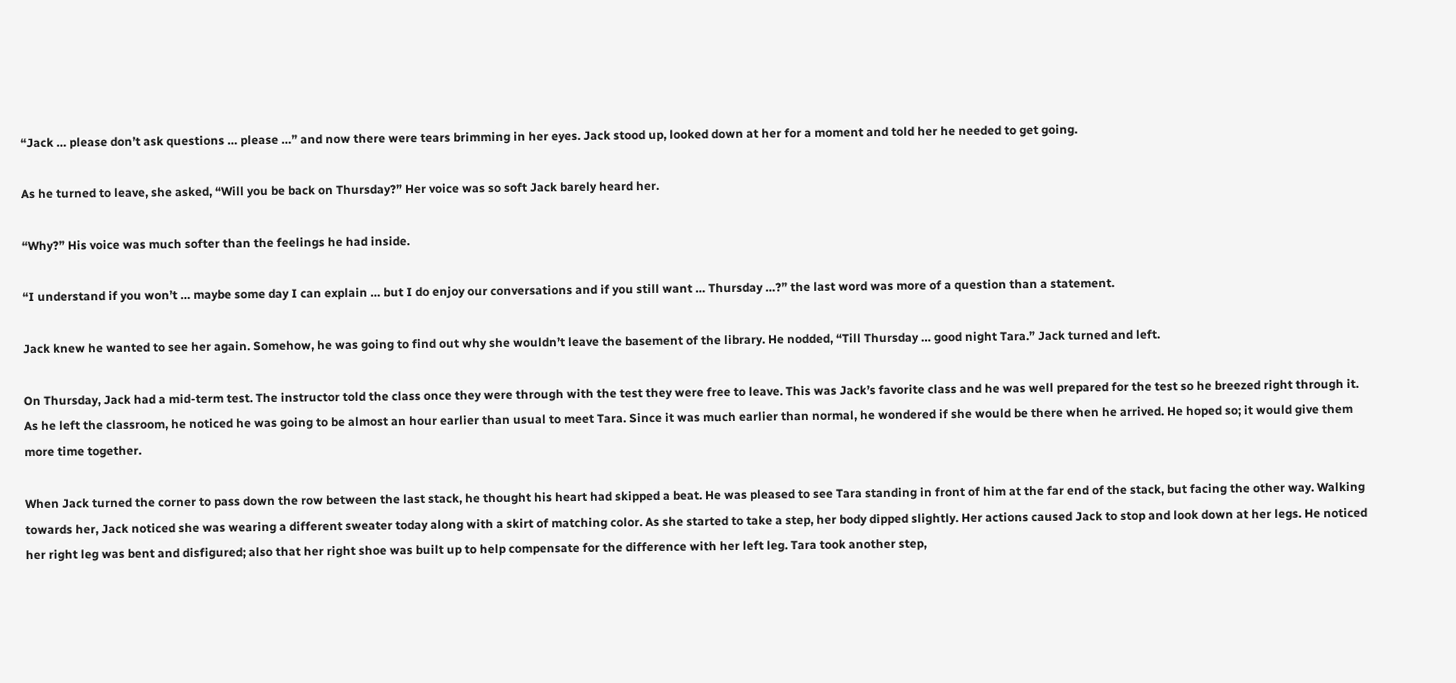“Jack … please don’t ask questions … please …” and now there were tears brimming in her eyes. Jack stood up, looked down at her for a moment and told her he needed to get going.

As he turned to leave, she asked, “Will you be back on Thursday?” Her voice was so soft Jack barely heard her.

“Why?” His voice was much softer than the feelings he had inside.

“I understand if you won’t … maybe some day I can explain … but I do enjoy our conversations and if you still want … Thursday …?” the last word was more of a question than a statement.

Jack knew he wanted to see her again. Somehow, he was going to find out why she wouldn’t leave the basement of the library. He nodded, “Till Thursday … good night Tara.” Jack turned and left.

On Thursday, Jack had a mid-term test. The instructor told the class once they were through with the test they were free to leave. This was Jack’s favorite class and he was well prepared for the test so he breezed right through it. As he left the classroom, he noticed he was going to be almost an hour earlier than usual to meet Tara. Since it was much earlier than normal, he wondered if she would be there when he arrived. He hoped so; it would give them more time together.

When Jack turned the corner to pass down the row between the last stack, he thought his heart had skipped a beat. He was pleased to see Tara standing in front of him at the far end of the stack, but facing the other way. Walking towards her, Jack noticed she was wearing a different sweater today along with a skirt of matching color. As she started to take a step, her body dipped slightly. Her actions caused Jack to stop and look down at her legs. He noticed her right leg was bent and disfigured; also that her right shoe was built up to help compensate for the difference with her left leg. Tara took another step,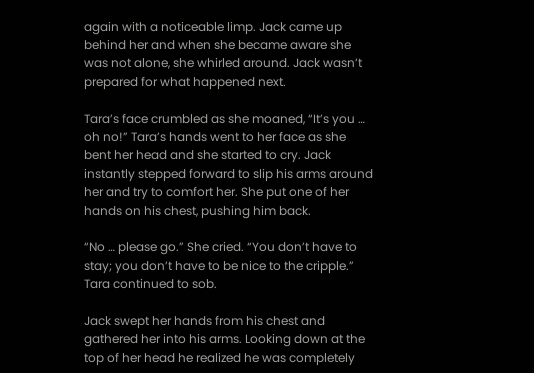again with a noticeable limp. Jack came up behind her and when she became aware she was not alone, she whirled around. Jack wasn’t prepared for what happened next.

Tara’s face crumbled as she moaned, “It’s you … oh no!” Tara’s hands went to her face as she bent her head and she started to cry. Jack instantly stepped forward to slip his arms around her and try to comfort her. She put one of her hands on his chest, pushing him back.

“No … please go.” She cried. “You don’t have to stay; you don’t have to be nice to the cripple.” Tara continued to sob.

Jack swept her hands from his chest and gathered her into his arms. Looking down at the top of her head he realized he was completely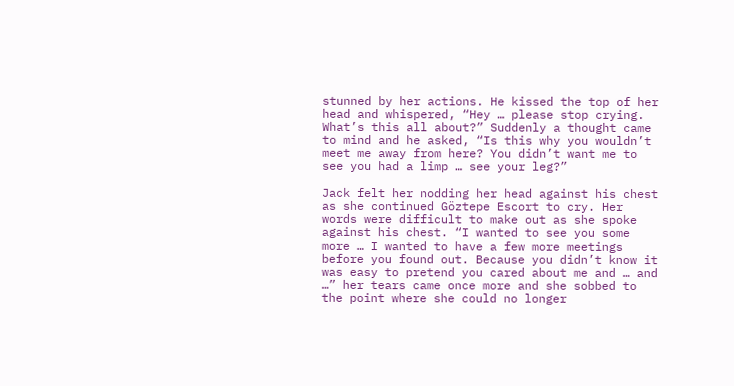stunned by her actions. He kissed the top of her head and whispered, “Hey … please stop crying. What’s this all about?” Suddenly a thought came to mind and he asked, “Is this why you wouldn’t meet me away from here? You didn’t want me to see you had a limp … see your leg?”

Jack felt her nodding her head against his chest as she continued Göztepe Escort to cry. Her words were difficult to make out as she spoke against his chest. “I wanted to see you some more … I wanted to have a few more meetings before you found out. Because you didn’t know it was easy to pretend you cared about me and … and …” her tears came once more and she sobbed to the point where she could no longer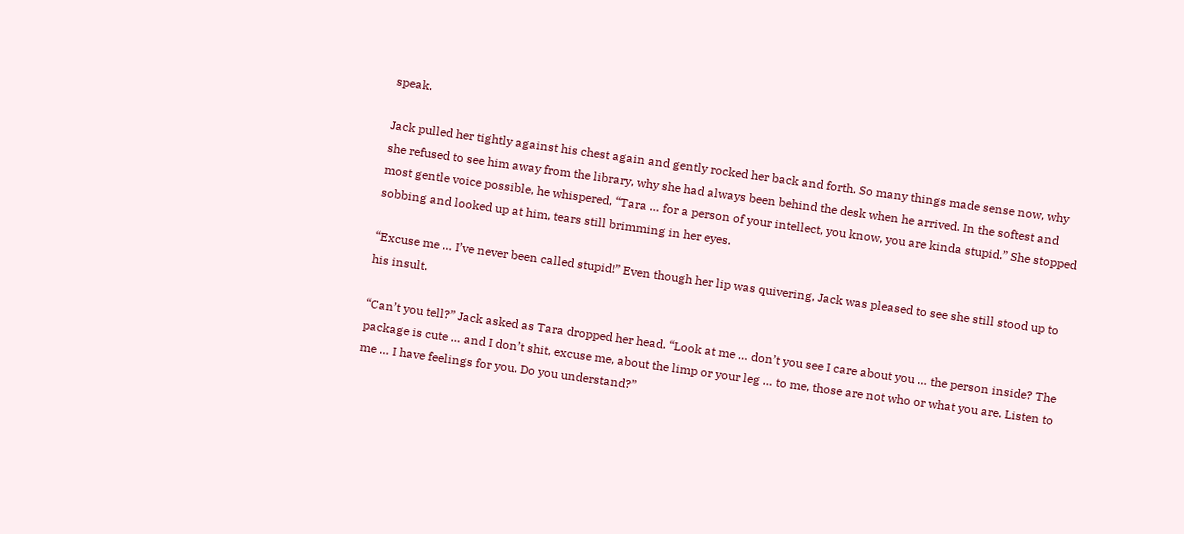speak.

Jack pulled her tightly against his chest again and gently rocked her back and forth. So many things made sense now, why she refused to see him away from the library, why she had always been behind the desk when he arrived. In the softest and most gentle voice possible, he whispered, “Tara … for a person of your intellect, you know, you are kinda stupid.” She stopped sobbing and looked up at him, tears still brimming in her eyes.

“Excuse me … I’ve never been called stupid!” Even though her lip was quivering, Jack was pleased to see she still stood up to his insult.

“Can’t you tell?” Jack asked as Tara dropped her head. “Look at me … don’t you see I care about you … the person inside? The package is cute … and I don’t shit, excuse me, about the limp or your leg … to me, those are not who or what you are. Listen to me … I have feelings for you. Do you understand?”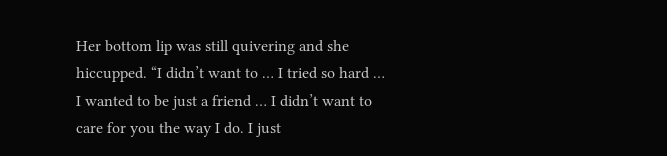Her bottom lip was still quivering and she hiccupped. “I didn’t want to … I tried so hard … I wanted to be just a friend … I didn’t want to care for you the way I do. I just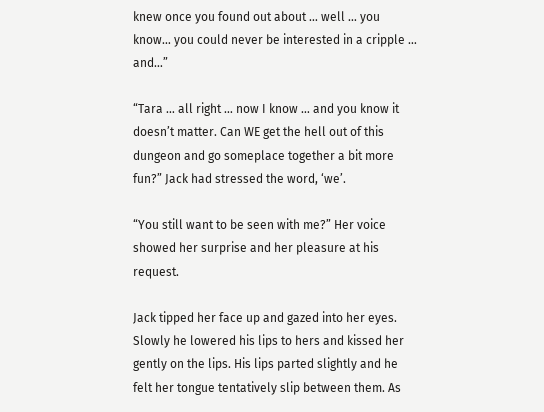knew once you found out about … well … you know… you could never be interested in a cripple … and…”

“Tara … all right … now I know … and you know it doesn’t matter. Can WE get the hell out of this dungeon and go someplace together a bit more fun?” Jack had stressed the word, ‘we’.

“You still want to be seen with me?” Her voice showed her surprise and her pleasure at his request.

Jack tipped her face up and gazed into her eyes. Slowly he lowered his lips to hers and kissed her gently on the lips. His lips parted slightly and he felt her tongue tentatively slip between them. As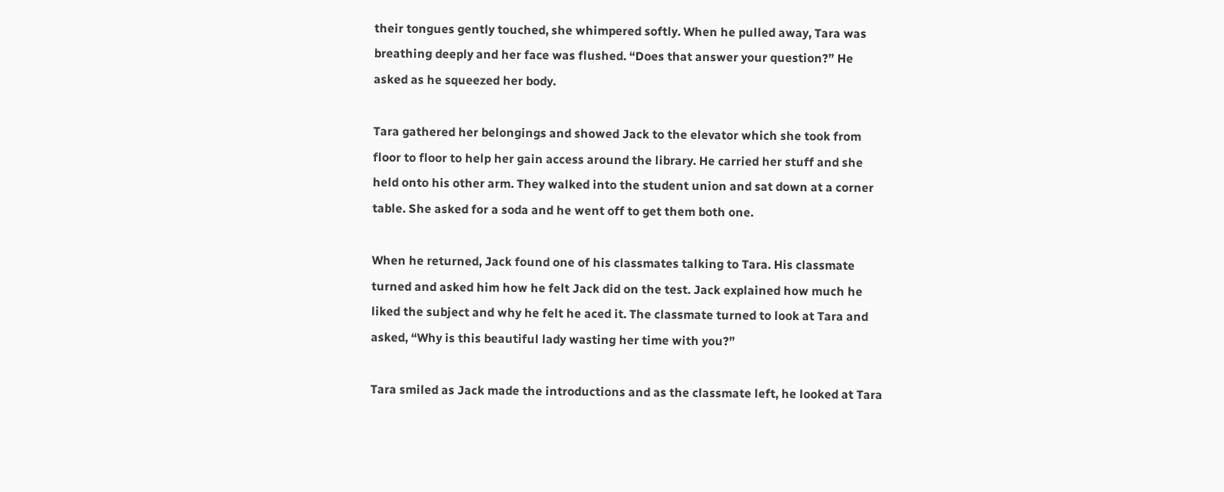their tongues gently touched, she whimpered softly. When he pulled away, Tara was breathing deeply and her face was flushed. “Does that answer your question?” He asked as he squeezed her body.

Tara gathered her belongings and showed Jack to the elevator which she took from floor to floor to help her gain access around the library. He carried her stuff and she held onto his other arm. They walked into the student union and sat down at a corner table. She asked for a soda and he went off to get them both one.

When he returned, Jack found one of his classmates talking to Tara. His classmate turned and asked him how he felt Jack did on the test. Jack explained how much he liked the subject and why he felt he aced it. The classmate turned to look at Tara and asked, “Why is this beautiful lady wasting her time with you?”

Tara smiled as Jack made the introductions and as the classmate left, he looked at Tara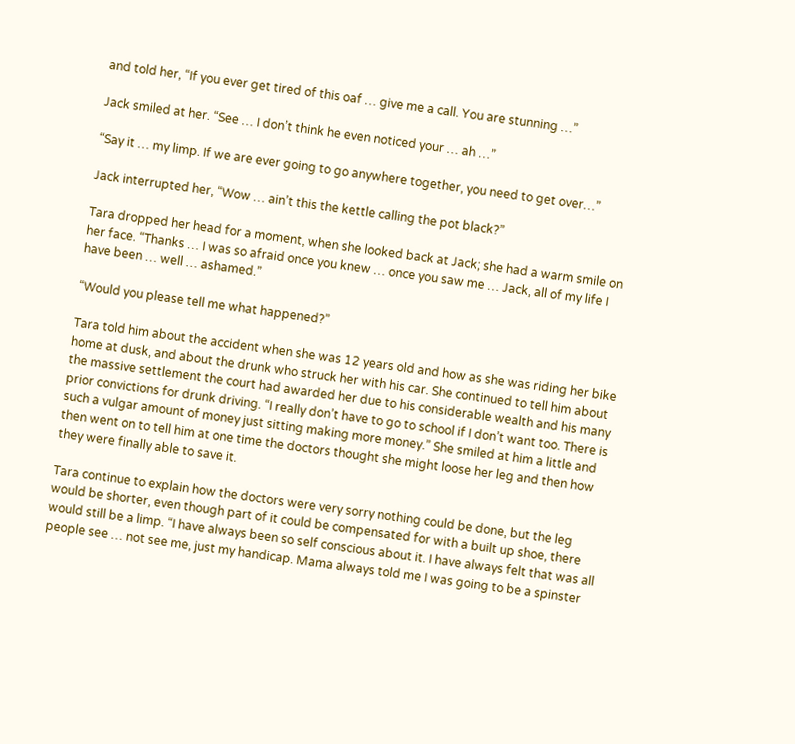and told her, “If you ever get tired of this oaf … give me a call. You are stunning …”

Jack smiled at her. “See … I don’t think he even noticed your … ah …”

“Say it … my limp. If we are ever going to go anywhere together, you need to get over…”

Jack interrupted her, “Wow … ain’t this the kettle calling the pot black?”

Tara dropped her head for a moment, when she looked back at Jack; she had a warm smile on her face. “Thanks … I was so afraid once you knew … once you saw me … Jack, all of my life I have been … well … ashamed.”

“Would you please tell me what happened?”

Tara told him about the accident when she was 12 years old and how as she was riding her bike home at dusk, and about the drunk who struck her with his car. She continued to tell him about the massive settlement the court had awarded her due to his considerable wealth and his many prior convictions for drunk driving. “I really don’t have to go to school if I don’t want too. There is such a vulgar amount of money just sitting making more money.” She smiled at him a little and then went on to tell him at one time the doctors thought she might loose her leg and then how they were finally able to save it.

Tara continue to explain how the doctors were very sorry nothing could be done, but the leg would be shorter, even though part of it could be compensated for with a built up shoe, there would still be a limp. “I have always been so self conscious about it. I have always felt that was all people see … not see me, just my handicap. Mama always told me I was going to be a spinster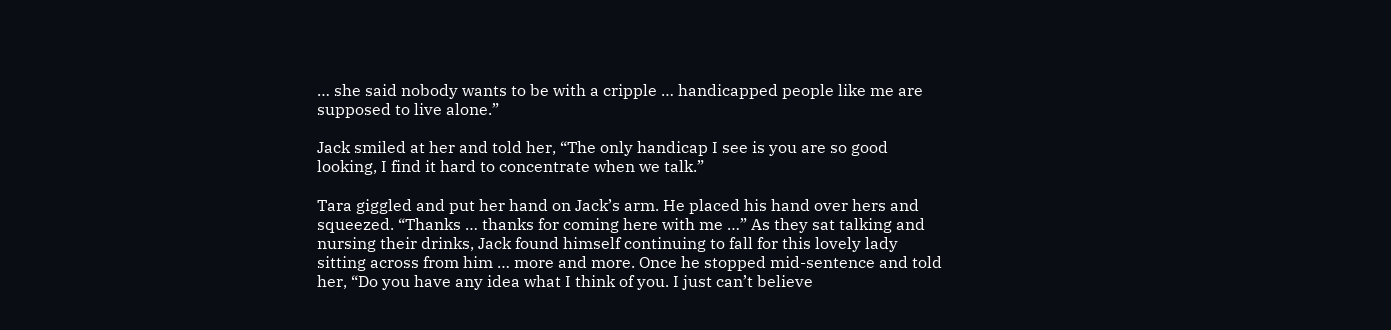… she said nobody wants to be with a cripple … handicapped people like me are supposed to live alone.”

Jack smiled at her and told her, “The only handicap I see is you are so good looking, I find it hard to concentrate when we talk.”

Tara giggled and put her hand on Jack’s arm. He placed his hand over hers and squeezed. “Thanks … thanks for coming here with me …” As they sat talking and nursing their drinks, Jack found himself continuing to fall for this lovely lady sitting across from him … more and more. Once he stopped mid-sentence and told her, “Do you have any idea what I think of you. I just can’t believe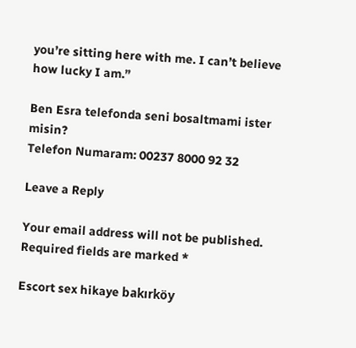you’re sitting here with me. I can’t believe how lucky I am.”

Ben Esra telefonda seni bosaltmami ister misin?
Telefon Numaram: 00237 8000 92 32

Leave a Reply

Your email address will not be published. Required fields are marked *

Escort sex hikaye bakırköy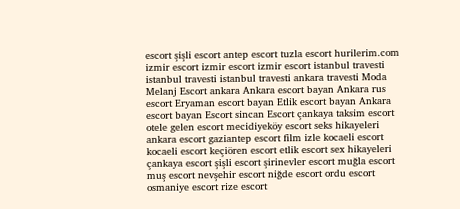escort şişli escort antep escort tuzla escort hurilerim.com izmir escort izmir escort izmir escort istanbul travesti istanbul travesti istanbul travesti ankara travesti Moda Melanj Escort ankara Ankara escort bayan Ankara rus escort Eryaman escort bayan Etlik escort bayan Ankara escort bayan Escort sincan Escort çankaya taksim escort otele gelen escort mecidiyeköy escort seks hikayeleri ankara escort gaziantep escort film izle kocaeli escort kocaeli escort keçiören escort etlik escort sex hikayeleri çankaya escort şişli escort şirinevler escort muğla escort muş escort nevşehir escort niğde escort ordu escort osmaniye escort rize escort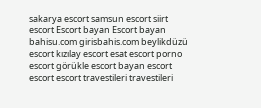sakarya escort samsun escort siirt escort Escort bayan Escort bayan bahisu.com girisbahis.com beylikdüzü escort kızılay escort esat escort porno escort görükle escort bayan escort escort escort travestileri travestileri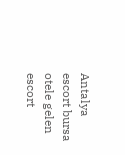Antalya escort bursa otele gelen escort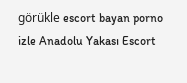görükle escort bayan porno izle Anadolu Yakası Escort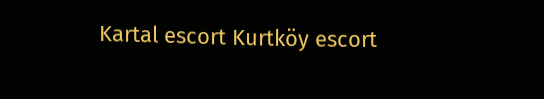Kartal escort Kurtköy escort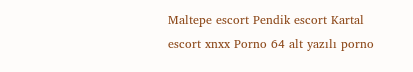Maltepe escort Pendik escort Kartal escort xnxx Porno 64 alt yazılı porno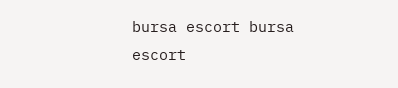bursa escort bursa escort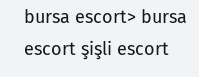bursa escort> bursa escort şişli escort